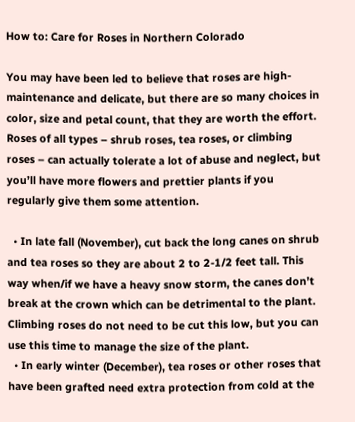How to: Care for Roses in Northern Colorado

You may have been led to believe that roses are high-maintenance and delicate, but there are so many choices in color, size and petal count, that they are worth the effort. Roses of all types – shrub roses, tea roses, or climbing roses – can actually tolerate a lot of abuse and neglect, but you’ll have more flowers and prettier plants if you regularly give them some attention.

  • In late fall (November), cut back the long canes on shrub and tea roses so they are about 2 to 2-1/2 feet tall. This way when/if we have a heavy snow storm, the canes don’t break at the crown which can be detrimental to the plant. Climbing roses do not need to be cut this low, but you can use this time to manage the size of the plant.
  • In early winter (December), tea roses or other roses that have been grafted need extra protection from cold at the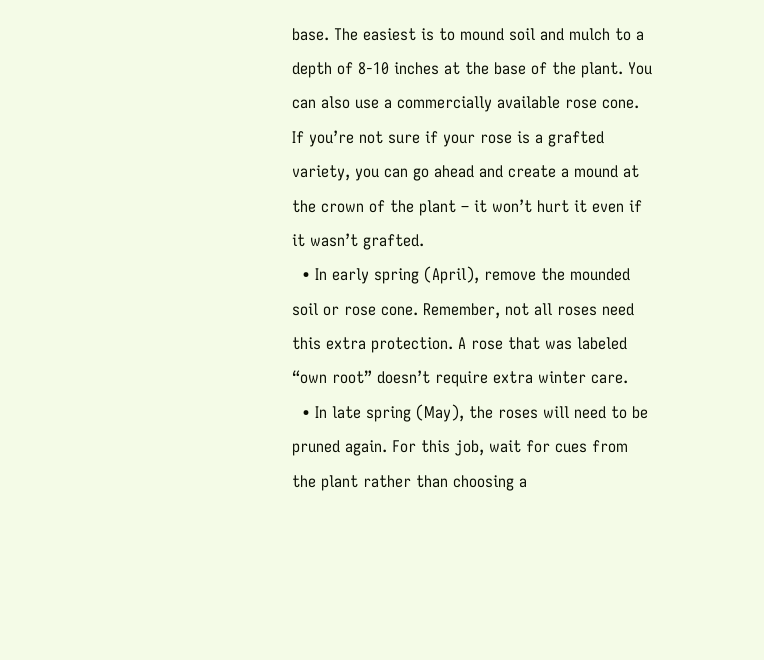base. The easiest is to mound soil and mulch to a depth of 8-10 inches at the base of the plant. You can also use a commercially available rose cone. If you’re not sure if your rose is a grafted variety, you can go ahead and create a mound at the crown of the plant – it won’t hurt it even if it wasn’t grafted.
  • In early spring (April), remove the mounded soil or rose cone. Remember, not all roses need this extra protection. A rose that was labeled “own root” doesn’t require extra winter care.
  • In late spring (May), the roses will need to be pruned again. For this job, wait for cues from the plant rather than choosing a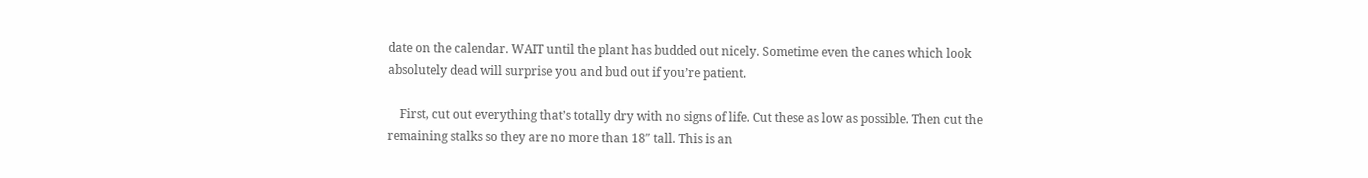date on the calendar. WAIT until the plant has budded out nicely. Sometime even the canes which look absolutely dead will surprise you and bud out if you’re patient.

    First, cut out everything that’s totally dry with no signs of life. Cut these as low as possible. Then cut the remaining stalks so they are no more than 18″ tall. This is an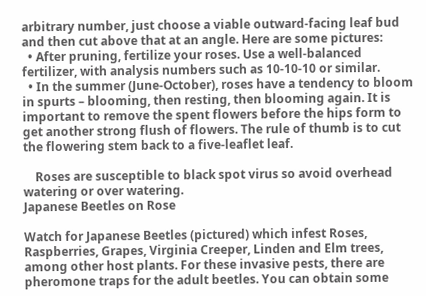arbitrary number, just choose a viable outward-facing leaf bud and then cut above that at an angle. Here are some pictures:
  • After pruning, fertilize your roses. Use a well-balanced fertilizer, with analysis numbers such as 10-10-10 or similar.
  • In the summer (June-October), roses have a tendency to bloom in spurts – blooming, then resting, then blooming again. It is important to remove the spent flowers before the hips form to get another strong flush of flowers. The rule of thumb is to cut the flowering stem back to a five-leaflet leaf.

    Roses are susceptible to black spot virus so avoid overhead watering or over watering.
Japanese Beetles on Rose

Watch for Japanese Beetles (pictured) which infest Roses, Raspberries, Grapes, Virginia Creeper, Linden and Elm trees, among other host plants. For these invasive pests, there are pheromone traps for the adult beetles. You can obtain some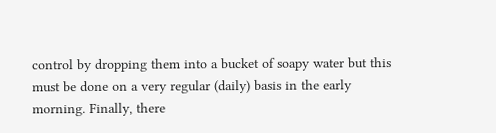control by dropping them into a bucket of soapy water but this must be done on a very regular (daily) basis in the early morning. Finally, there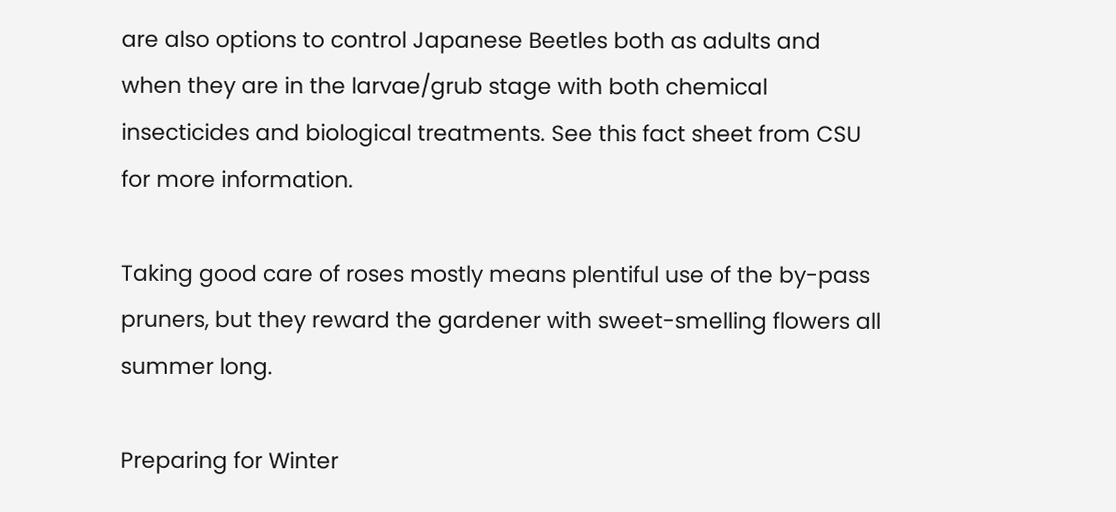are also options to control Japanese Beetles both as adults and when they are in the larvae/grub stage with both chemical insecticides and biological treatments. See this fact sheet from CSU for more information.

Taking good care of roses mostly means plentiful use of the by-pass pruners, but they reward the gardener with sweet-smelling flowers all summer long.

Preparing for Winter